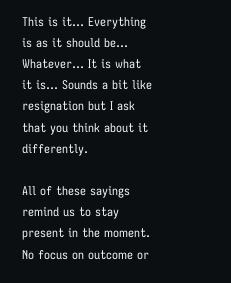This is it... Everything is as it should be... Whatever... It is what it is... Sounds a bit like resignation but I ask that you think about it differently.

All of these sayings remind us to stay present in the moment. No focus on outcome or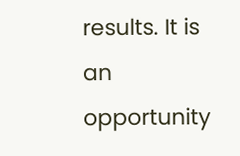results. It is an opportunity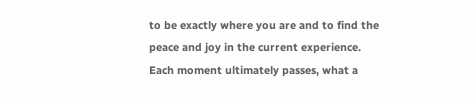to be exactly where you are and to find the peace and joy in the current experience. Each moment ultimately passes, what a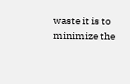waste it is to minimize the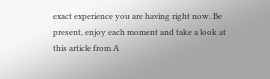exact experience you are having right now. Be present, enjoy each moment and take a look at this article from A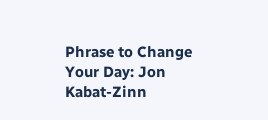Phrase to Change Your Day: Jon Kabat-Zinn